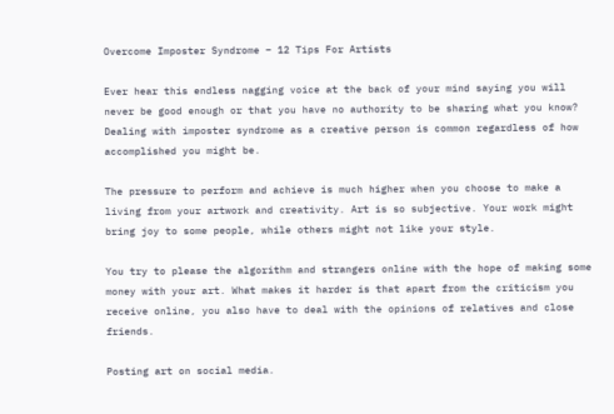Overcome Imposter Syndrome – 12 Tips For Artists

Ever hear this endless nagging voice at the back of your mind saying you will never be good enough or that you have no authority to be sharing what you know? Dealing with imposter syndrome as a creative person is common regardless of how accomplished you might be.

The pressure to perform and achieve is much higher when you choose to make a living from your artwork and creativity. Art is so subjective. Your work might bring joy to some people, while others might not like your style.

You try to please the algorithm and strangers online with the hope of making some money with your art. What makes it harder is that apart from the criticism you receive online, you also have to deal with the opinions of relatives and close friends.

Posting art on social media.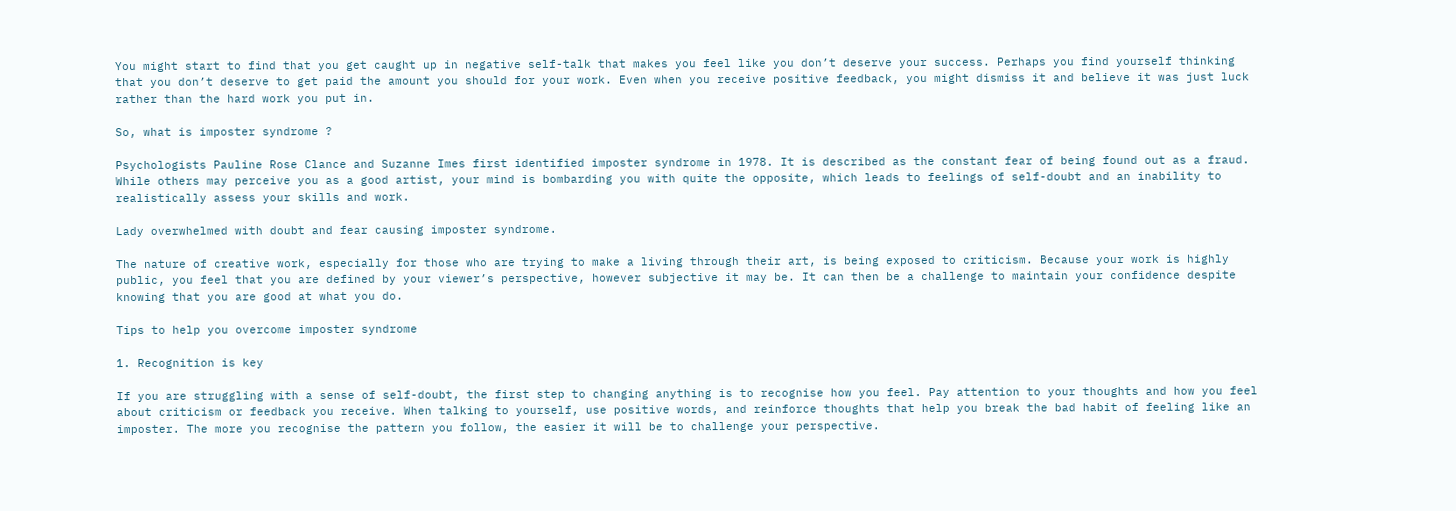You might start to find that you get caught up in negative self-talk that makes you feel like you don’t deserve your success. Perhaps you find yourself thinking that you don’t deserve to get paid the amount you should for your work. Even when you receive positive feedback, you might dismiss it and believe it was just luck rather than the hard work you put in.

So, what is imposter syndrome ?

Psychologists Pauline Rose Clance and Suzanne Imes first identified imposter syndrome in 1978. It is described as the constant fear of being found out as a fraud. While others may perceive you as a good artist, your mind is bombarding you with quite the opposite, which leads to feelings of self-doubt and an inability to realistically assess your skills and work.

Lady overwhelmed with doubt and fear causing imposter syndrome.

The nature of creative work, especially for those who are trying to make a living through their art, is being exposed to criticism. Because your work is highly public, you feel that you are defined by your viewer’s perspective, however subjective it may be. It can then be a challenge to maintain your confidence despite knowing that you are good at what you do.

Tips to help you overcome imposter syndrome

1. Recognition is key

If you are struggling with a sense of self-doubt, the first step to changing anything is to recognise how you feel. Pay attention to your thoughts and how you feel about criticism or feedback you receive. When talking to yourself, use positive words, and reinforce thoughts that help you break the bad habit of feeling like an imposter. The more you recognise the pattern you follow, the easier it will be to challenge your perspective.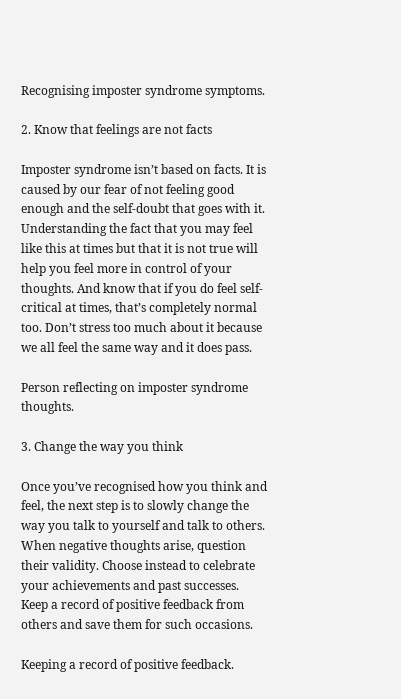Recognising imposter syndrome symptoms.

2. Know that feelings are not facts

Imposter syndrome isn’t based on facts. It is caused by our fear of not feeling good enough and the self-doubt that goes with it. Understanding the fact that you may feel like this at times but that it is not true will help you feel more in control of your thoughts. And know that if you do feel self-critical at times, that’s completely normal too. Don’t stress too much about it because we all feel the same way and it does pass.

Person reflecting on imposter syndrome thoughts.

3. Change the way you think

Once you’ve recognised how you think and feel, the next step is to slowly change the way you talk to yourself and talk to others. When negative thoughts arise, question their validity. Choose instead to celebrate your achievements and past successes. Keep a record of positive feedback from others and save them for such occasions.

Keeping a record of positive feedback.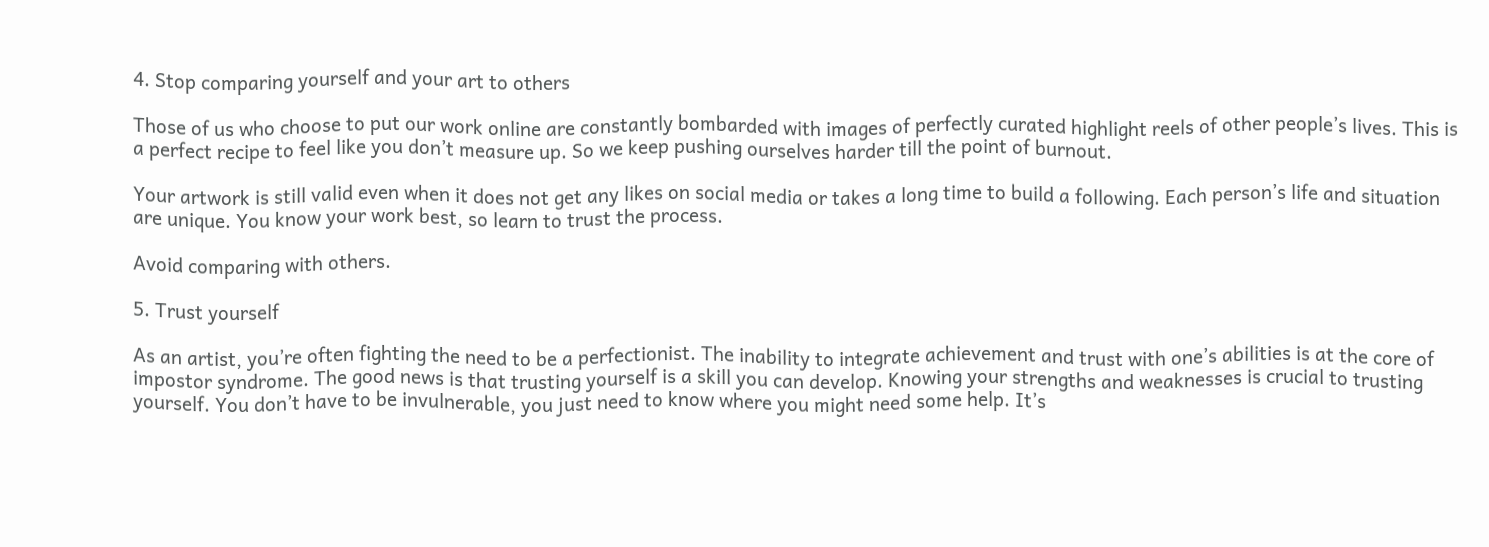4. Stop comparing yourself and your art to others

Those of us who choose to put our work online are constantly bombarded with images of perfectly curated highlight reels of other people’s lives. This is a perfect recipe to feel like you don’t measure up. So we keep pushing ourselves harder till the point of burnout.

Your artwork is still valid even when it does not get any likes on social media or takes a long time to build a following. Each person’s life and situation are unique. You know your work best, so learn to trust the process.

Avoid comparing with others.

5. Trust yourself

As an artist, you’re often fighting the need to be a perfectionist. The inability to integrate achievement and trust with one’s abilities is at the core of impostor syndrome. The good news is that trusting yourself is a skill you can develop. Knowing your strengths and weaknesses is crucial to trusting yourself. You don’t have to be invulnerable, you just need to know where you might need some help. It’s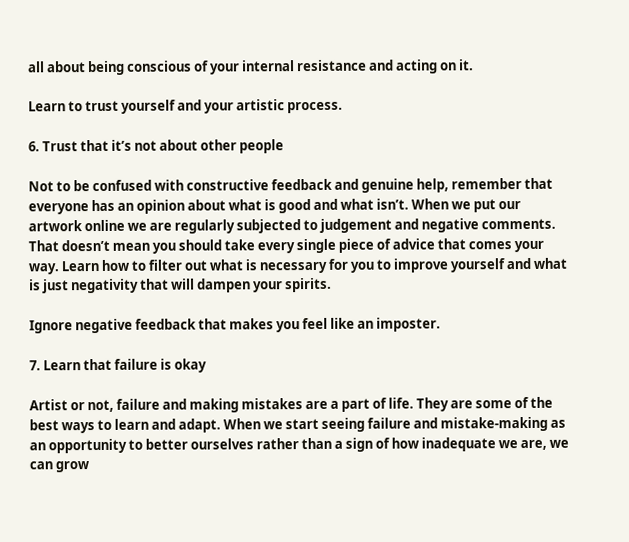all about being conscious of your internal resistance and acting on it.

Learn to trust yourself and your artistic process.

6. Trust that it’s not about other people

Not to be confused with constructive feedback and genuine help, remember that everyone has an opinion about what is good and what isn’t. When we put our artwork online we are regularly subjected to judgement and negative comments. That doesn’t mean you should take every single piece of advice that comes your way. Learn how to filter out what is necessary for you to improve yourself and what is just negativity that will dampen your spirits.

Ignore negative feedback that makes you feel like an imposter.

7. Learn that failure is okay

Artist or not, failure and making mistakes are a part of life. They are some of the best ways to learn and adapt. When we start seeing failure and mistake-making as an opportunity to better ourselves rather than a sign of how inadequate we are, we can grow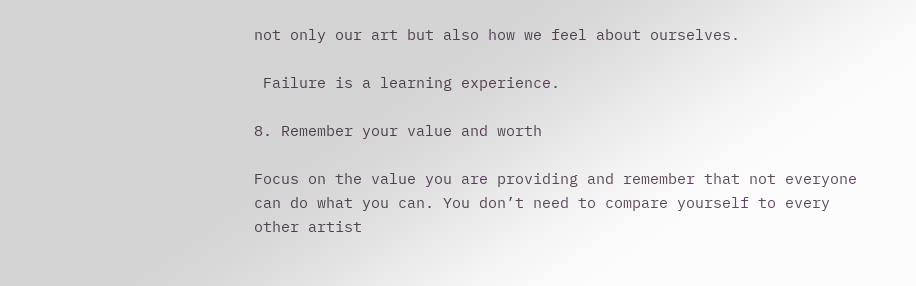not only our art but also how we feel about ourselves.

 Failure is a learning experience.

8. Remember your value and worth

Focus on the value you are providing and remember that not everyone can do what you can. You don’t need to compare yourself to every other artist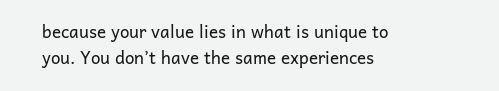because your value lies in what is unique to you. You don’t have the same experiences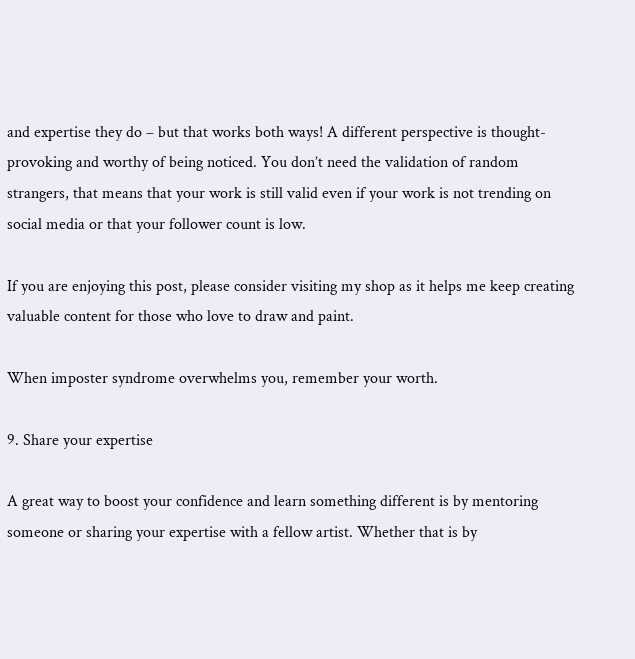and expertise they do – but that works both ways! A different perspective is thought-provoking and worthy of being noticed. You don’t need the validation of random strangers, that means that your work is still valid even if your work is not trending on social media or that your follower count is low.

If you are enjoying this post, please consider visiting my shop as it helps me keep creating valuable content for those who love to draw and paint.

When imposter syndrome overwhelms you, remember your worth.

9. Share your expertise

A great way to boost your confidence and learn something different is by mentoring someone or sharing your expertise with a fellow artist. Whether that is by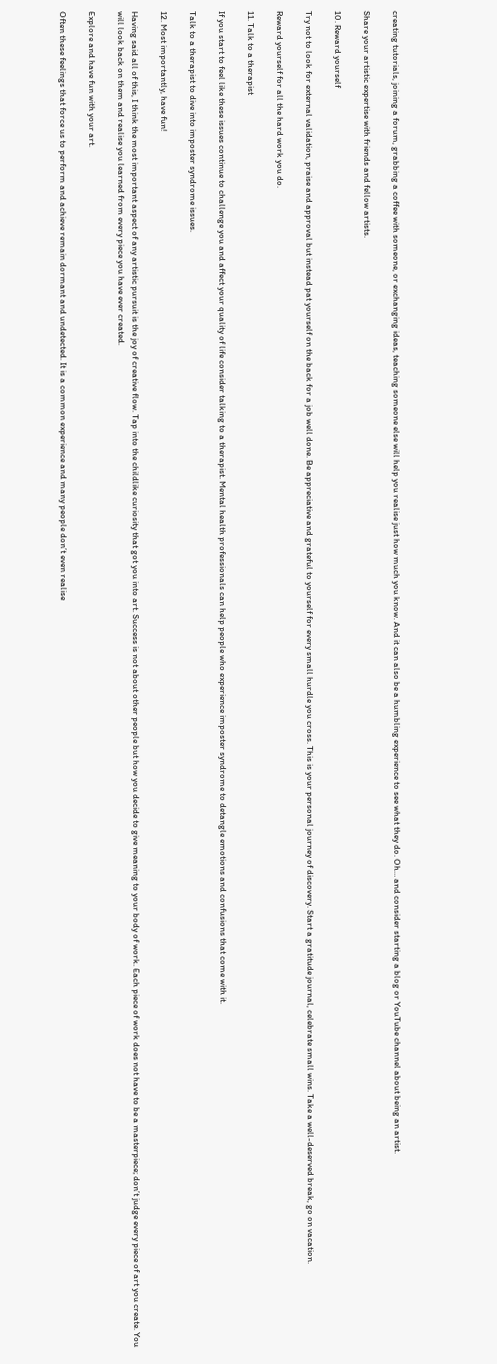creating tutorials, joining a forum, grabbing a coffee with someone, or exchanging ideas, teaching someone else will help you realise just how much you know. And it can also be a humbling experience to see what they do. Oh… and consider starting a blog or YouTube channel about being an artist.

Share your artistic expertise with friends and fellow artists.

10. Reward yourself

Try not to look for external validation, praise and approval but instead pat yourself on the back for a job well done. Be appreciative and grateful to yourself for every small hurdle you cross. This is your personal journey of discovery. Start a gratitude journal, celebrate small wins. Take a well-deserved break, go on vacation.

Reward yourself for all the hard work you do.

11. Talk to a therapist

If you start to feel like these issues continue to challenge you and affect your quality of life consider talking to a therapist. Mental health professionals can help people who experience imposter syndrome to detangle emotions and confusions that come with it.

Talk to a therapist to dive into imposter syndrome issues.

12. Most importantly, have fun!

Having said all of this, I think the most important aspect of any artistic pursuit is the joy of creative flow. Tap into the childlike curiosity that got you into art. Success is not about other people but how you decide to give meaning to your body of work. Each piece of work does not have to be a masterpiece; don’t judge every piece of art you create. You will look back on them and realise you learned from every piece you have ever created.

Explore and have fun with your art.

Often these feelings that force us to perform and achieve remain dormant and undetected. It is a common experience and many people don’t even realise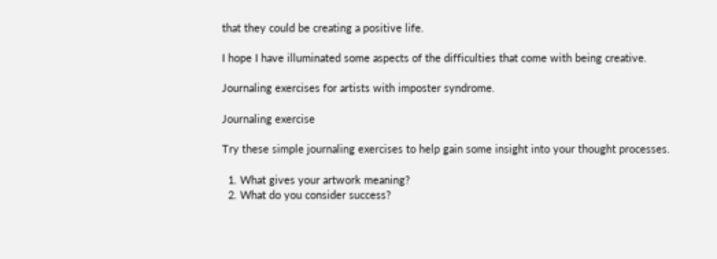that they could be creating a positive life.

I hope I have illuminated some aspects of the difficulties that come with being creative.

Journaling exercises for artists with imposter syndrome.

Journaling exercise

Try these simple journaling exercises to help gain some insight into your thought processes.

  1. What gives your artwork meaning?
  2. What do you consider success?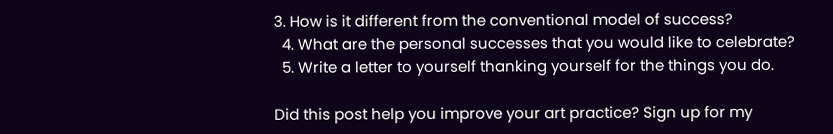3. How is it different from the conventional model of success?
  4. What are the personal successes that you would like to celebrate?
  5. Write a letter to yourself thanking yourself for the things you do.

Did this post help you improve your art practice? Sign up for my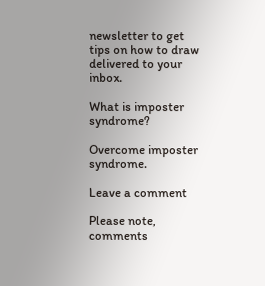newsletter to get tips on how to draw delivered to your inbox.

What is imposter syndrome?

Overcome imposter syndrome.

Leave a comment

Please note, comments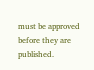must be approved before they are published.